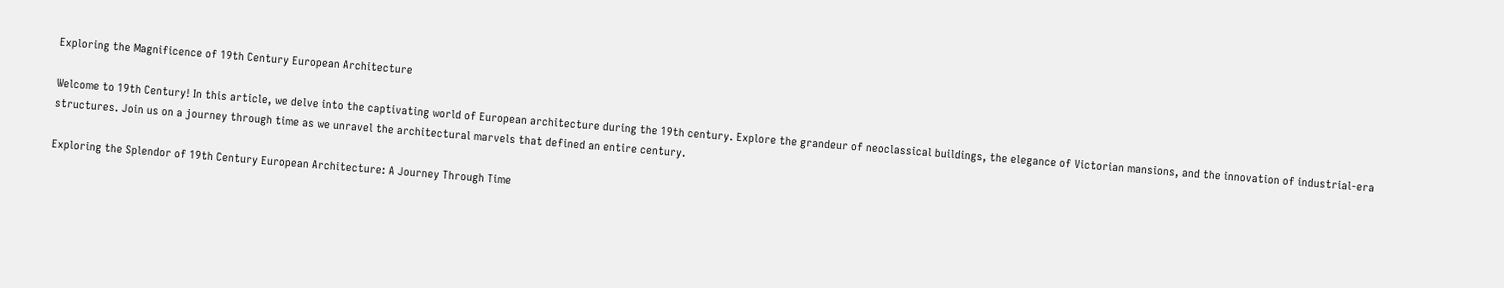Exploring the Magnificence of 19th Century European Architecture

Welcome to 19th Century! In this article, we delve into the captivating world of European architecture during the 19th century. Explore the grandeur of neoclassical buildings, the elegance of Victorian mansions, and the innovation of industrial-era structures. Join us on a journey through time as we unravel the architectural marvels that defined an entire century.

Exploring the Splendor of 19th Century European Architecture: A Journey Through Time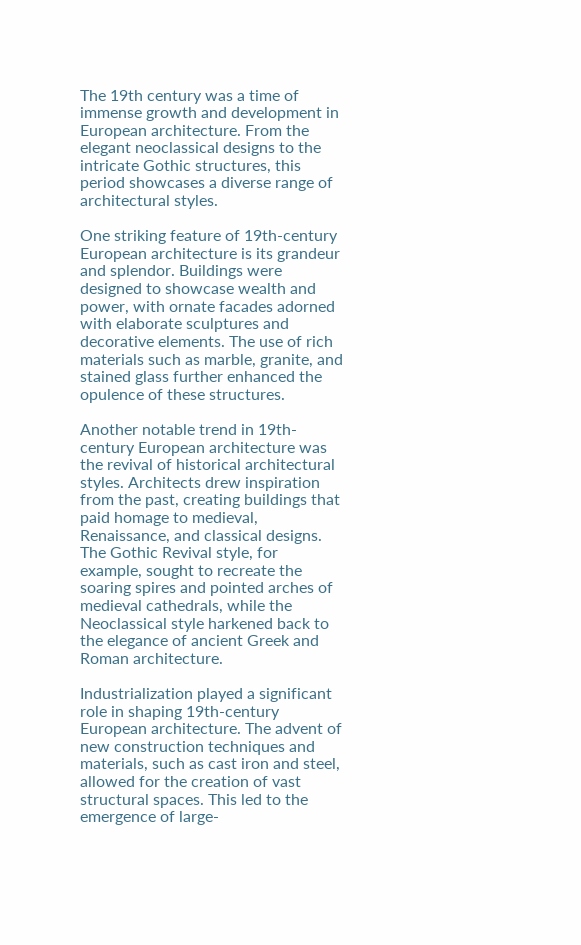The 19th century was a time of immense growth and development in European architecture. From the elegant neoclassical designs to the intricate Gothic structures, this period showcases a diverse range of architectural styles.

One striking feature of 19th-century European architecture is its grandeur and splendor. Buildings were designed to showcase wealth and power, with ornate facades adorned with elaborate sculptures and decorative elements. The use of rich materials such as marble, granite, and stained glass further enhanced the opulence of these structures.

Another notable trend in 19th-century European architecture was the revival of historical architectural styles. Architects drew inspiration from the past, creating buildings that paid homage to medieval, Renaissance, and classical designs. The Gothic Revival style, for example, sought to recreate the soaring spires and pointed arches of medieval cathedrals, while the Neoclassical style harkened back to the elegance of ancient Greek and Roman architecture.

Industrialization played a significant role in shaping 19th-century European architecture. The advent of new construction techniques and materials, such as cast iron and steel, allowed for the creation of vast structural spaces. This led to the emergence of large-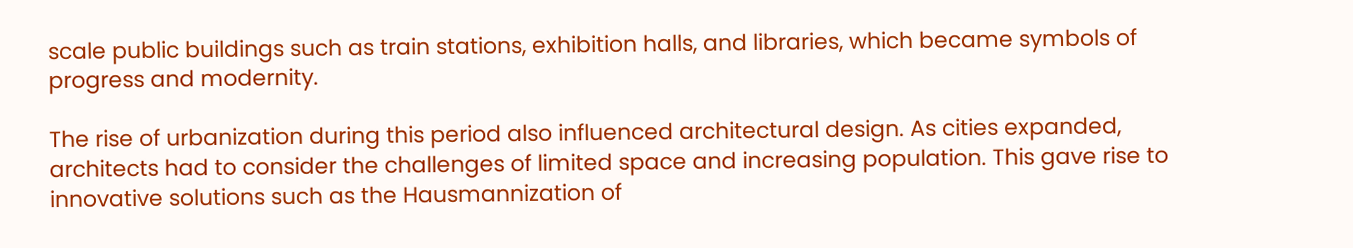scale public buildings such as train stations, exhibition halls, and libraries, which became symbols of progress and modernity.

The rise of urbanization during this period also influenced architectural design. As cities expanded, architects had to consider the challenges of limited space and increasing population. This gave rise to innovative solutions such as the Hausmannization of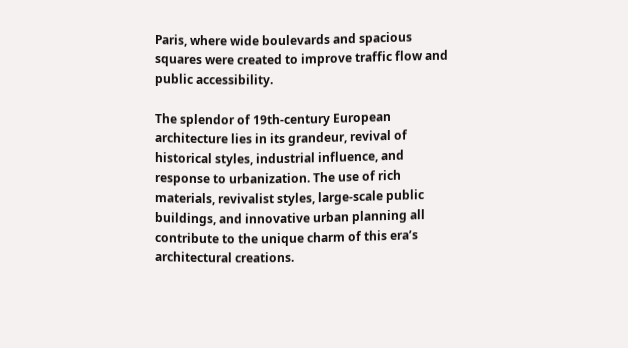Paris, where wide boulevards and spacious squares were created to improve traffic flow and public accessibility.

The splendor of 19th-century European architecture lies in its grandeur, revival of historical styles, industrial influence, and response to urbanization. The use of rich materials, revivalist styles, large-scale public buildings, and innovative urban planning all contribute to the unique charm of this era’s architectural creations.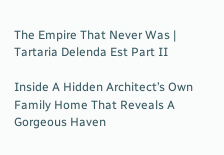The Empire That Never Was | Tartaria Delenda Est Part II

Inside A Hidden Architect’s Own Family Home That Reveals A Gorgeous Haven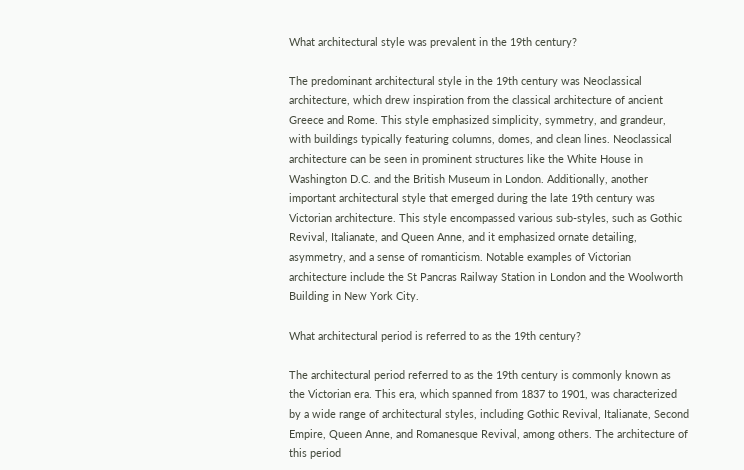What architectural style was prevalent in the 19th century?

The predominant architectural style in the 19th century was Neoclassical architecture, which drew inspiration from the classical architecture of ancient Greece and Rome. This style emphasized simplicity, symmetry, and grandeur, with buildings typically featuring columns, domes, and clean lines. Neoclassical architecture can be seen in prominent structures like the White House in Washington D.C. and the British Museum in London. Additionally, another important architectural style that emerged during the late 19th century was Victorian architecture. This style encompassed various sub-styles, such as Gothic Revival, Italianate, and Queen Anne, and it emphasized ornate detailing, asymmetry, and a sense of romanticism. Notable examples of Victorian architecture include the St Pancras Railway Station in London and the Woolworth Building in New York City.

What architectural period is referred to as the 19th century?

The architectural period referred to as the 19th century is commonly known as the Victorian era. This era, which spanned from 1837 to 1901, was characterized by a wide range of architectural styles, including Gothic Revival, Italianate, Second Empire, Queen Anne, and Romanesque Revival, among others. The architecture of this period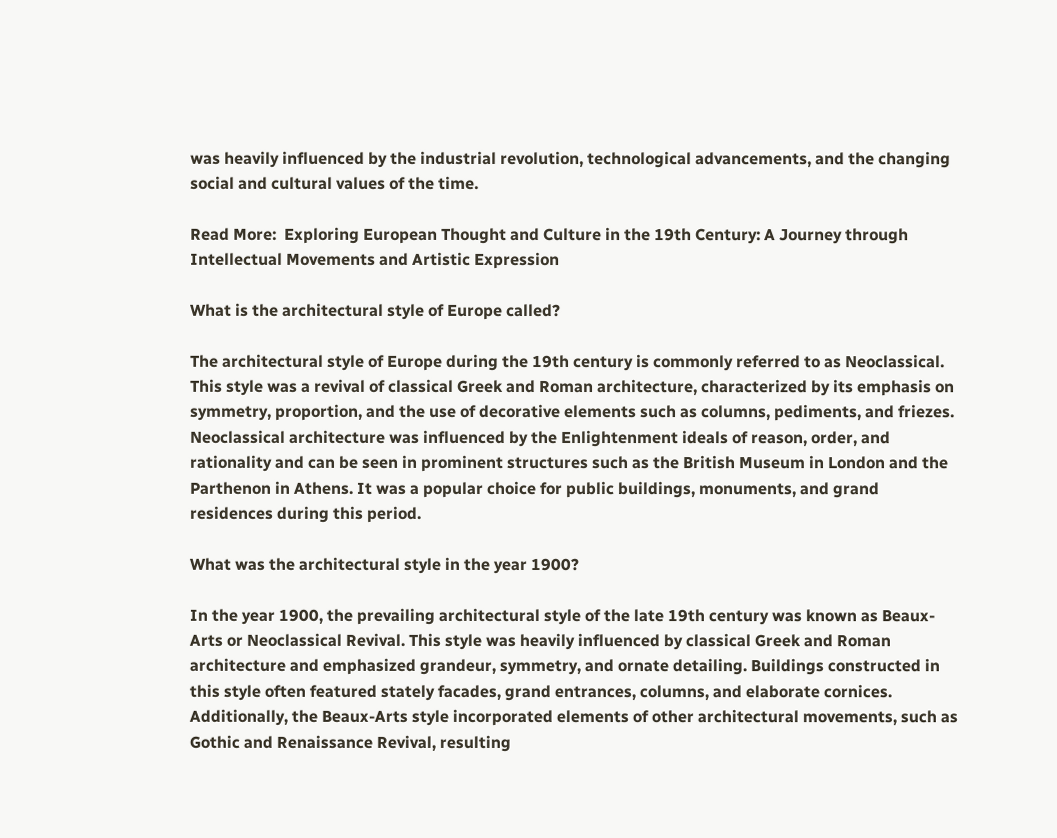was heavily influenced by the industrial revolution, technological advancements, and the changing social and cultural values of the time.

Read More:  Exploring European Thought and Culture in the 19th Century: A Journey through Intellectual Movements and Artistic Expression

What is the architectural style of Europe called?

The architectural style of Europe during the 19th century is commonly referred to as Neoclassical. This style was a revival of classical Greek and Roman architecture, characterized by its emphasis on symmetry, proportion, and the use of decorative elements such as columns, pediments, and friezes. Neoclassical architecture was influenced by the Enlightenment ideals of reason, order, and rationality and can be seen in prominent structures such as the British Museum in London and the Parthenon in Athens. It was a popular choice for public buildings, monuments, and grand residences during this period.

What was the architectural style in the year 1900?

In the year 1900, the prevailing architectural style of the late 19th century was known as Beaux-Arts or Neoclassical Revival. This style was heavily influenced by classical Greek and Roman architecture and emphasized grandeur, symmetry, and ornate detailing. Buildings constructed in this style often featured stately facades, grand entrances, columns, and elaborate cornices. Additionally, the Beaux-Arts style incorporated elements of other architectural movements, such as Gothic and Renaissance Revival, resulting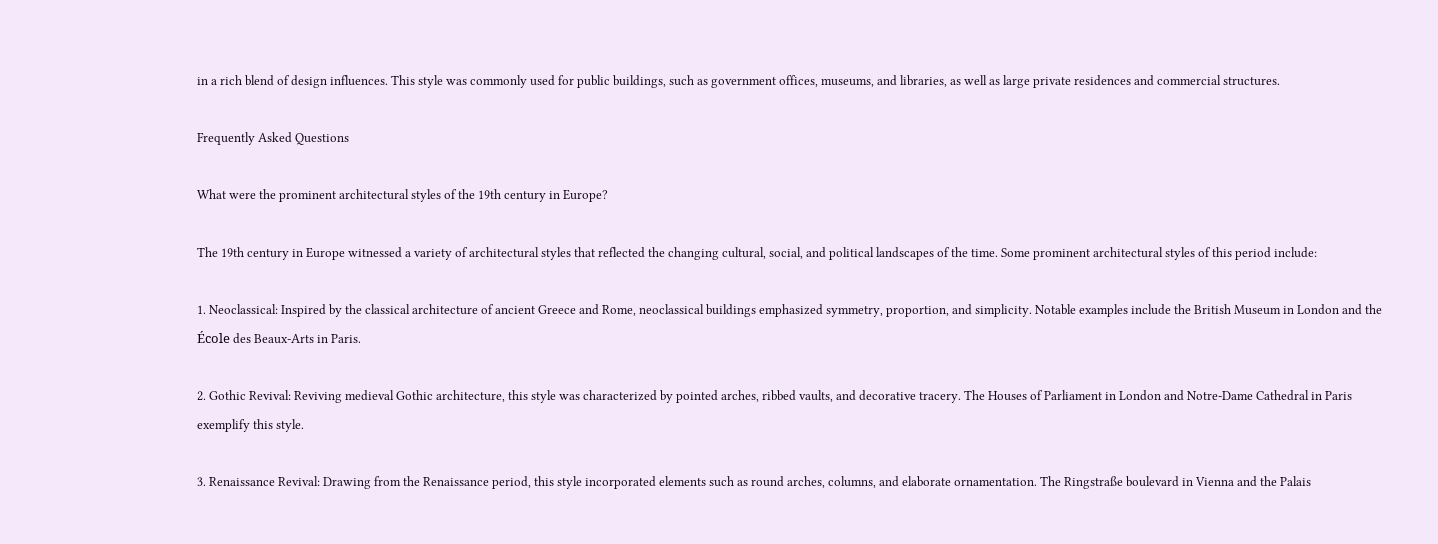in a rich blend of design influences. This style was commonly used for public buildings, such as government offices, museums, and libraries, as well as large private residences and commercial structures.

Frequently Asked Questions

What were the prominent architectural styles of the 19th century in Europe?

The 19th century in Europe witnessed a variety of architectural styles that reflected the changing cultural, social, and political landscapes of the time. Some prominent architectural styles of this period include:

1. Neoclassical: Inspired by the classical architecture of ancient Greece and Rome, neoclassical buildings emphasized symmetry, proportion, and simplicity. Notable examples include the British Museum in London and the École des Beaux-Arts in Paris.

2. Gothic Revival: Reviving medieval Gothic architecture, this style was characterized by pointed arches, ribbed vaults, and decorative tracery. The Houses of Parliament in London and Notre-Dame Cathedral in Paris exemplify this style.

3. Renaissance Revival: Drawing from the Renaissance period, this style incorporated elements such as round arches, columns, and elaborate ornamentation. The Ringstraße boulevard in Vienna and the Palais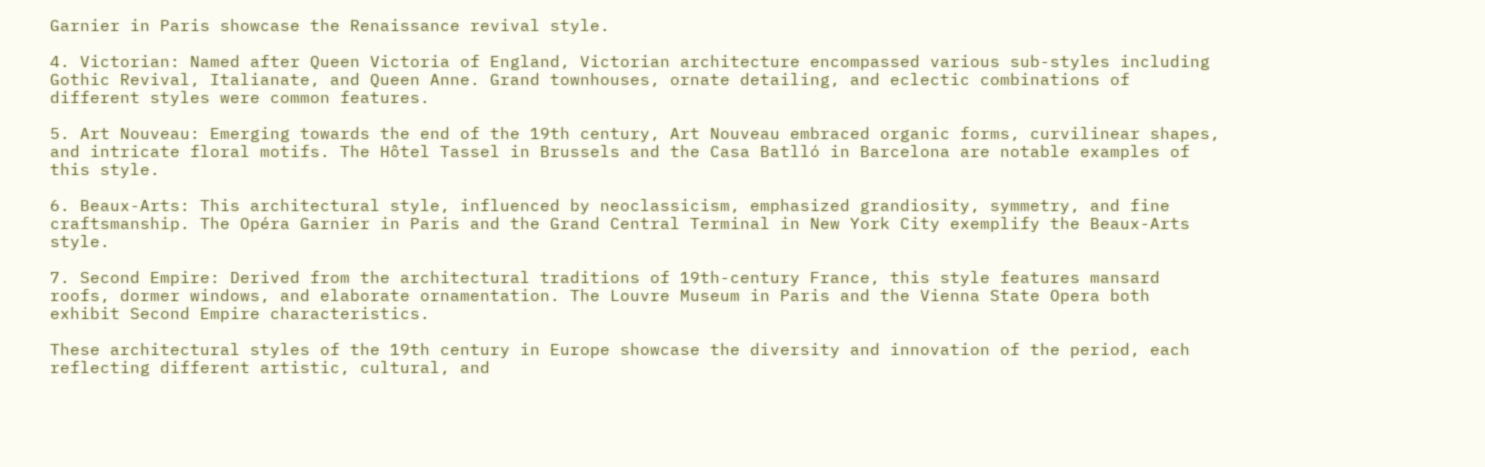Garnier in Paris showcase the Renaissance revival style.

4. Victorian: Named after Queen Victoria of England, Victorian architecture encompassed various sub-styles including Gothic Revival, Italianate, and Queen Anne. Grand townhouses, ornate detailing, and eclectic combinations of different styles were common features.

5. Art Nouveau: Emerging towards the end of the 19th century, Art Nouveau embraced organic forms, curvilinear shapes, and intricate floral motifs. The Hôtel Tassel in Brussels and the Casa Batlló in Barcelona are notable examples of this style.

6. Beaux-Arts: This architectural style, influenced by neoclassicism, emphasized grandiosity, symmetry, and fine craftsmanship. The Opéra Garnier in Paris and the Grand Central Terminal in New York City exemplify the Beaux-Arts style.

7. Second Empire: Derived from the architectural traditions of 19th-century France, this style features mansard roofs, dormer windows, and elaborate ornamentation. The Louvre Museum in Paris and the Vienna State Opera both exhibit Second Empire characteristics.

These architectural styles of the 19th century in Europe showcase the diversity and innovation of the period, each reflecting different artistic, cultural, and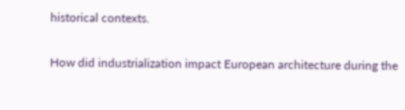historical contexts.

How did industrialization impact European architecture during the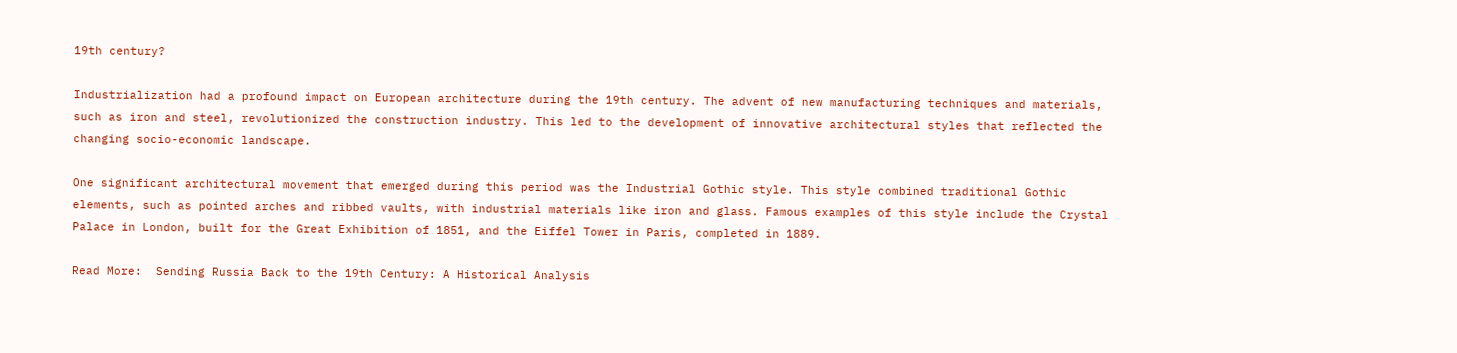19th century?

Industrialization had a profound impact on European architecture during the 19th century. The advent of new manufacturing techniques and materials, such as iron and steel, revolutionized the construction industry. This led to the development of innovative architectural styles that reflected the changing socio-economic landscape.

One significant architectural movement that emerged during this period was the Industrial Gothic style. This style combined traditional Gothic elements, such as pointed arches and ribbed vaults, with industrial materials like iron and glass. Famous examples of this style include the Crystal Palace in London, built for the Great Exhibition of 1851, and the Eiffel Tower in Paris, completed in 1889.

Read More:  Sending Russia Back to the 19th Century: A Historical Analysis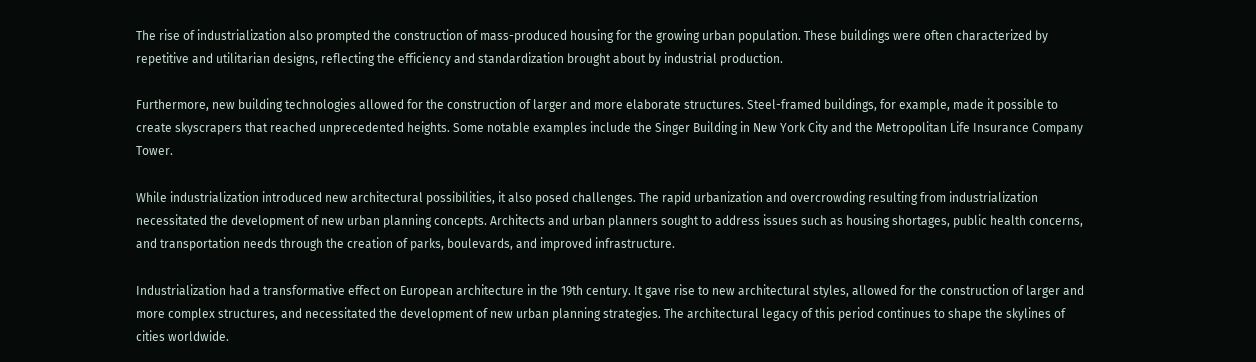The rise of industrialization also prompted the construction of mass-produced housing for the growing urban population. These buildings were often characterized by repetitive and utilitarian designs, reflecting the efficiency and standardization brought about by industrial production.

Furthermore, new building technologies allowed for the construction of larger and more elaborate structures. Steel-framed buildings, for example, made it possible to create skyscrapers that reached unprecedented heights. Some notable examples include the Singer Building in New York City and the Metropolitan Life Insurance Company Tower.

While industrialization introduced new architectural possibilities, it also posed challenges. The rapid urbanization and overcrowding resulting from industrialization necessitated the development of new urban planning concepts. Architects and urban planners sought to address issues such as housing shortages, public health concerns, and transportation needs through the creation of parks, boulevards, and improved infrastructure.

Industrialization had a transformative effect on European architecture in the 19th century. It gave rise to new architectural styles, allowed for the construction of larger and more complex structures, and necessitated the development of new urban planning strategies. The architectural legacy of this period continues to shape the skylines of cities worldwide.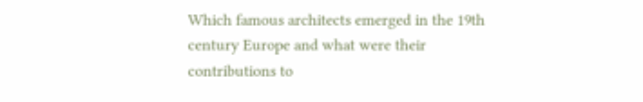Which famous architects emerged in the 19th century Europe and what were their contributions to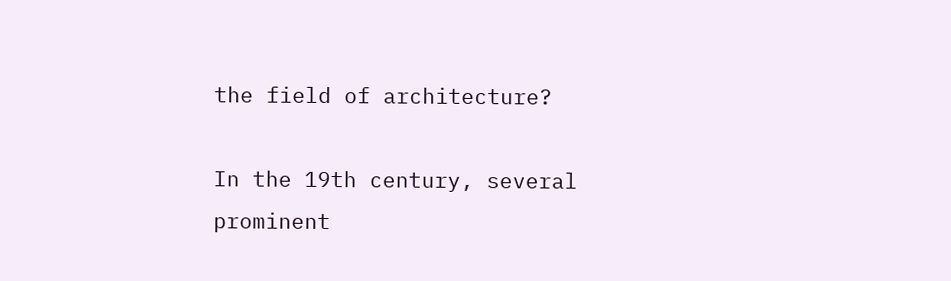the field of architecture?

In the 19th century, several prominent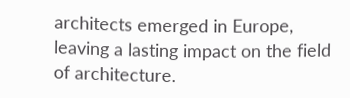architects emerged in Europe, leaving a lasting impact on the field of architecture.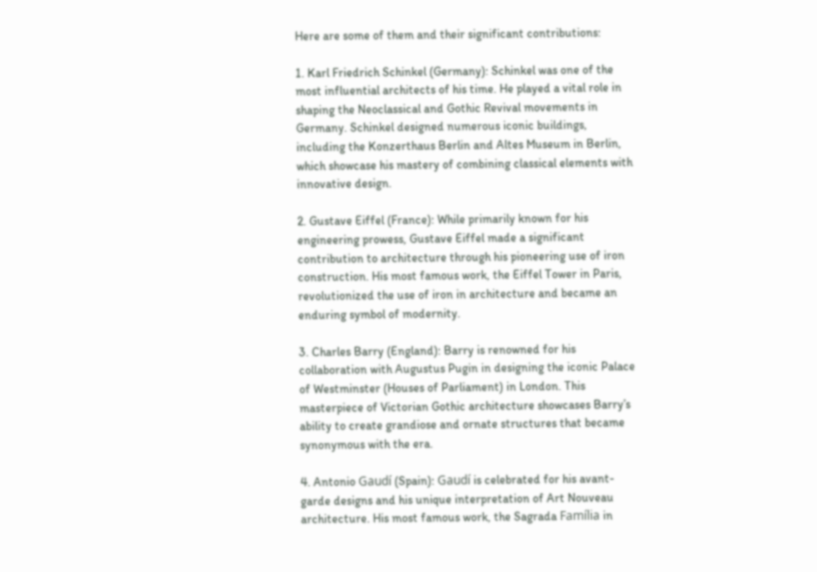Here are some of them and their significant contributions:

1. Karl Friedrich Schinkel (Germany): Schinkel was one of the most influential architects of his time. He played a vital role in shaping the Neoclassical and Gothic Revival movements in Germany. Schinkel designed numerous iconic buildings, including the Konzerthaus Berlin and Altes Museum in Berlin, which showcase his mastery of combining classical elements with innovative design.

2. Gustave Eiffel (France): While primarily known for his engineering prowess, Gustave Eiffel made a significant contribution to architecture through his pioneering use of iron construction. His most famous work, the Eiffel Tower in Paris, revolutionized the use of iron in architecture and became an enduring symbol of modernity.

3. Charles Barry (England): Barry is renowned for his collaboration with Augustus Pugin in designing the iconic Palace of Westminster (Houses of Parliament) in London. This masterpiece of Victorian Gothic architecture showcases Barry’s ability to create grandiose and ornate structures that became synonymous with the era.

4. Antonio Gaudí (Spain): Gaudí is celebrated for his avant-garde designs and his unique interpretation of Art Nouveau architecture. His most famous work, the Sagrada Família in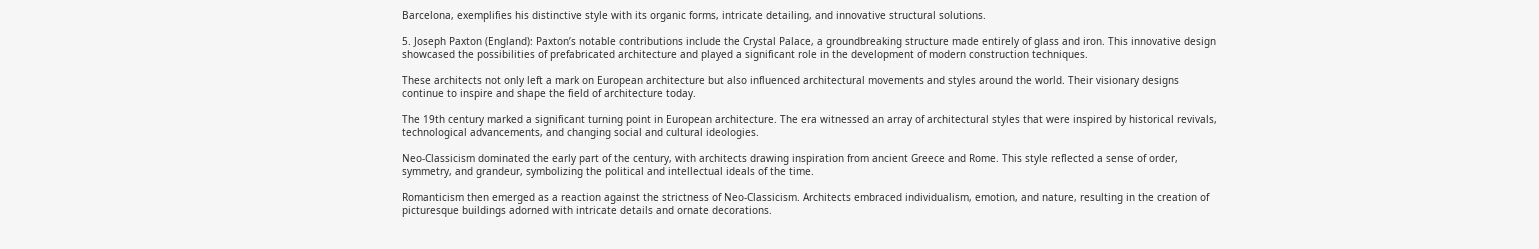Barcelona, exemplifies his distinctive style with its organic forms, intricate detailing, and innovative structural solutions.

5. Joseph Paxton (England): Paxton’s notable contributions include the Crystal Palace, a groundbreaking structure made entirely of glass and iron. This innovative design showcased the possibilities of prefabricated architecture and played a significant role in the development of modern construction techniques.

These architects not only left a mark on European architecture but also influenced architectural movements and styles around the world. Their visionary designs continue to inspire and shape the field of architecture today.

The 19th century marked a significant turning point in European architecture. The era witnessed an array of architectural styles that were inspired by historical revivals, technological advancements, and changing social and cultural ideologies.

Neo-Classicism dominated the early part of the century, with architects drawing inspiration from ancient Greece and Rome. This style reflected a sense of order, symmetry, and grandeur, symbolizing the political and intellectual ideals of the time.

Romanticism then emerged as a reaction against the strictness of Neo-Classicism. Architects embraced individualism, emotion, and nature, resulting in the creation of picturesque buildings adorned with intricate details and ornate decorations.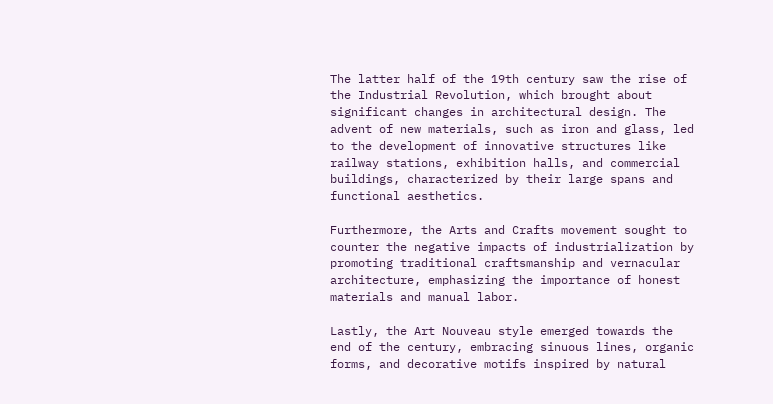The latter half of the 19th century saw the rise of the Industrial Revolution, which brought about significant changes in architectural design. The advent of new materials, such as iron and glass, led to the development of innovative structures like railway stations, exhibition halls, and commercial buildings, characterized by their large spans and functional aesthetics.

Furthermore, the Arts and Crafts movement sought to counter the negative impacts of industrialization by promoting traditional craftsmanship and vernacular architecture, emphasizing the importance of honest materials and manual labor.

Lastly, the Art Nouveau style emerged towards the end of the century, embracing sinuous lines, organic forms, and decorative motifs inspired by natural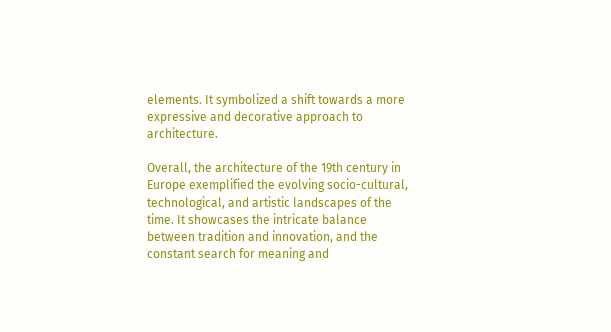elements. It symbolized a shift towards a more expressive and decorative approach to architecture.

Overall, the architecture of the 19th century in Europe exemplified the evolving socio-cultural, technological, and artistic landscapes of the time. It showcases the intricate balance between tradition and innovation, and the constant search for meaning and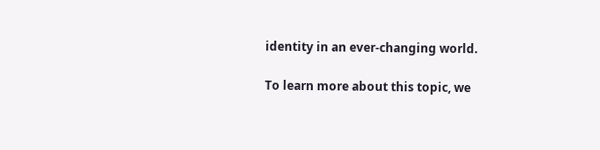identity in an ever-changing world.

To learn more about this topic, we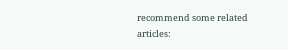recommend some related articles: